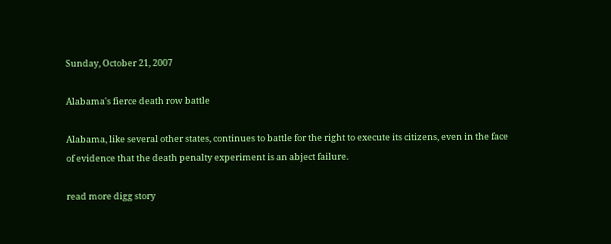Sunday, October 21, 2007

Alabama's fierce death row battle

Alabama, like several other states, continues to battle for the right to execute its citizens, even in the face of evidence that the death penalty experiment is an abject failure.

read more digg story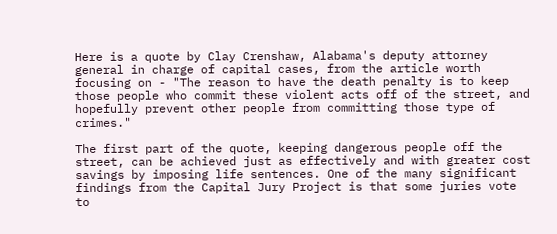Here is a quote by Clay Crenshaw, Alabama's deputy attorney general in charge of capital cases, from the article worth focusing on - "The reason to have the death penalty is to keep those people who commit these violent acts off of the street, and hopefully prevent other people from committing those type of crimes."

The first part of the quote, keeping dangerous people off the street, can be achieved just as effectively and with greater cost savings by imposing life sentences. One of the many significant findings from the Capital Jury Project is that some juries vote to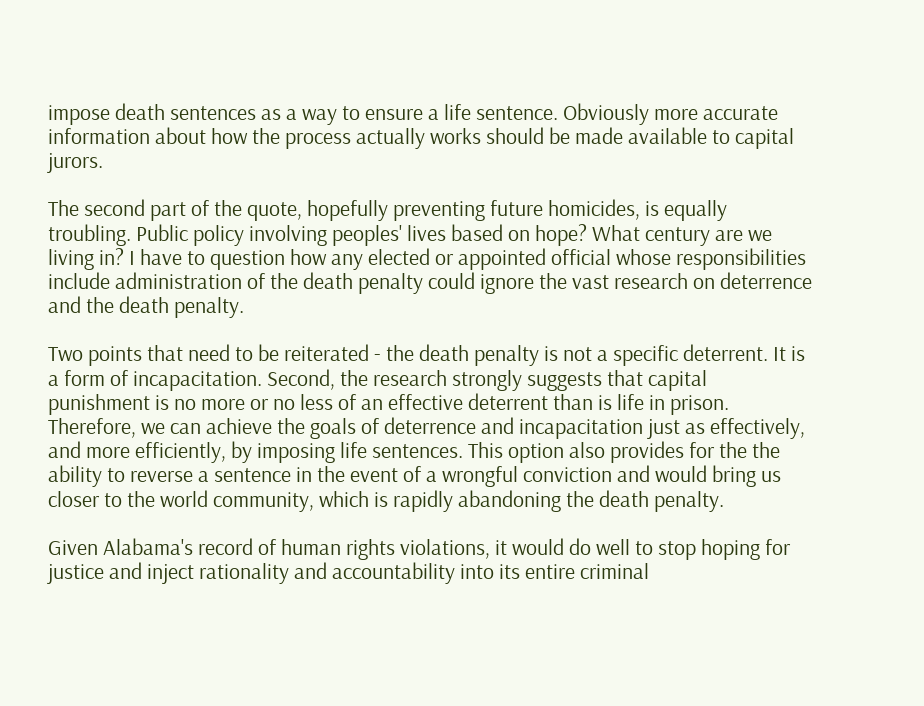impose death sentences as a way to ensure a life sentence. Obviously more accurate information about how the process actually works should be made available to capital jurors.

The second part of the quote, hopefully preventing future homicides, is equally troubling. Public policy involving peoples' lives based on hope? What century are we living in? I have to question how any elected or appointed official whose responsibilities include administration of the death penalty could ignore the vast research on deterrence and the death penalty.

Two points that need to be reiterated - the death penalty is not a specific deterrent. It is a form of incapacitation. Second, the research strongly suggests that capital punishment is no more or no less of an effective deterrent than is life in prison. Therefore, we can achieve the goals of deterrence and incapacitation just as effectively, and more efficiently, by imposing life sentences. This option also provides for the the ability to reverse a sentence in the event of a wrongful conviction and would bring us closer to the world community, which is rapidly abandoning the death penalty.

Given Alabama's record of human rights violations, it would do well to stop hoping for justice and inject rationality and accountability into its entire criminal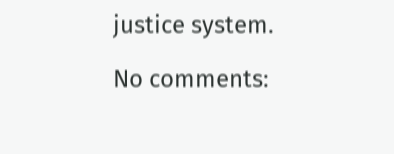justice system.

No comments: